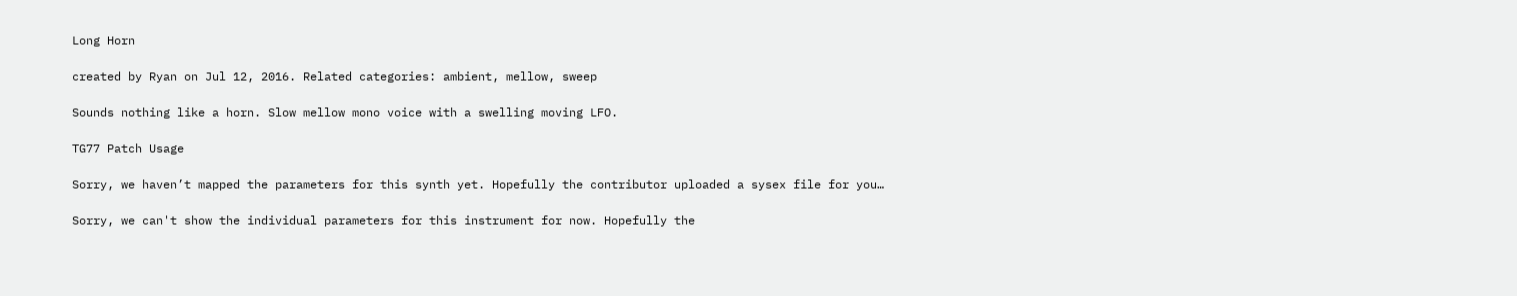Long Horn

created by Ryan on Jul 12, 2016. Related categories: ambient, mellow, sweep

Sounds nothing like a horn. Slow mellow mono voice with a swelling moving LFO.

TG77 Patch Usage

Sorry, we haven’t mapped the parameters for this synth yet. Hopefully the contributor uploaded a sysex file for you…

Sorry, we can't show the individual parameters for this instrument for now. Hopefully the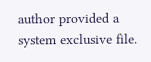author provided a system exclusive file.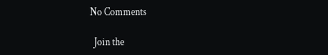No Comments

  Join the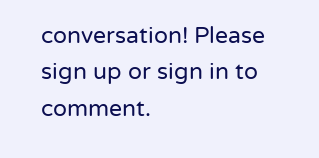conversation! Please sign up or sign in to comment.